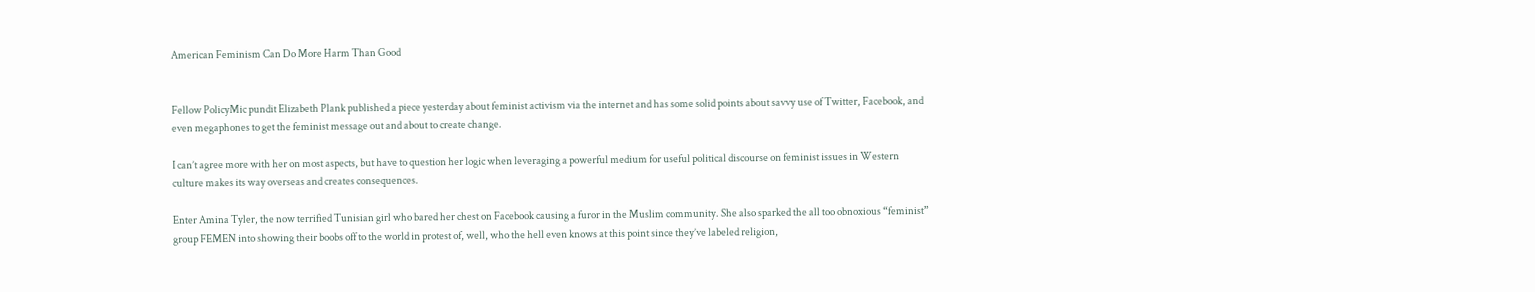American Feminism Can Do More Harm Than Good


Fellow PolicyMic pundit Elizabeth Plank published a piece yesterday about feminist activism via the internet and has some solid points about savvy use of Twitter, Facebook, and even megaphones to get the feminist message out and about to create change.

I can’t agree more with her on most aspects, but have to question her logic when leveraging a powerful medium for useful political discourse on feminist issues in Western culture makes its way overseas and creates consequences.

Enter Amina Tyler, the now terrified Tunisian girl who bared her chest on Facebook causing a furor in the Muslim community. She also sparked the all too obnoxious “feminist” group FEMEN into showing their boobs off to the world in protest of, well, who the hell even knows at this point since they’ve labeled religion,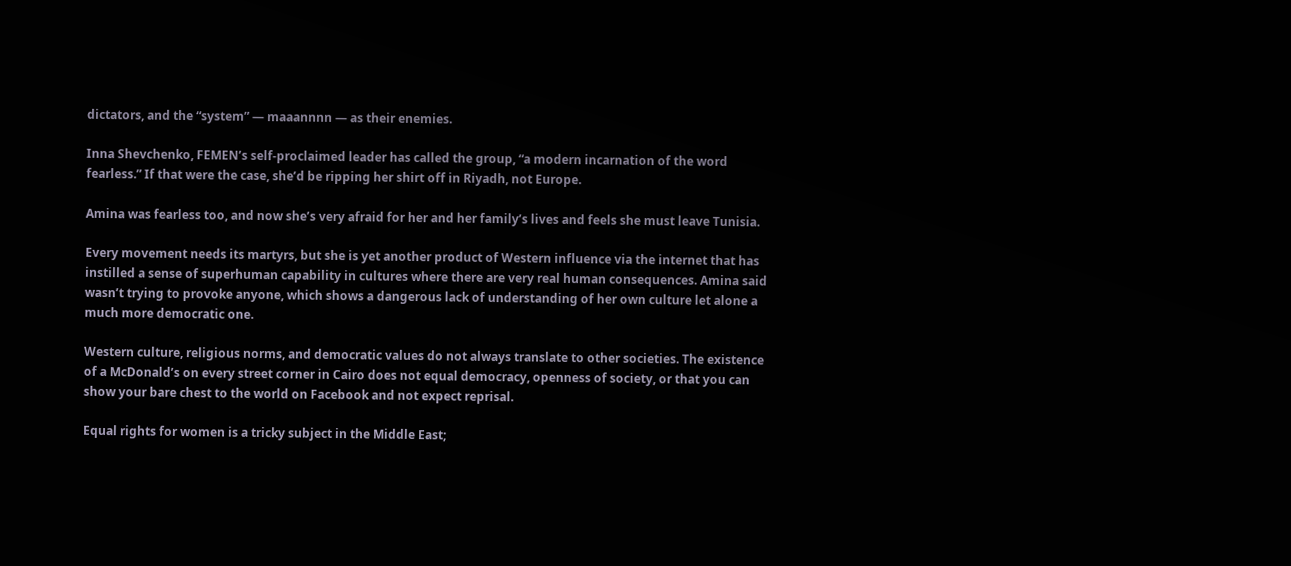dictators, and the “system” — maaannnn — as their enemies.

Inna Shevchenko, FEMEN’s self-proclaimed leader has called the group, “a modern incarnation of the word fearless.” If that were the case, she’d be ripping her shirt off in Riyadh, not Europe.

Amina was fearless too, and now she’s very afraid for her and her family’s lives and feels she must leave Tunisia.

Every movement needs its martyrs, but she is yet another product of Western influence via the internet that has instilled a sense of superhuman capability in cultures where there are very real human consequences. Amina said wasn’t trying to provoke anyone, which shows a dangerous lack of understanding of her own culture let alone a much more democratic one.

Western culture, religious norms, and democratic values do not always translate to other societies. The existence of a McDonald’s on every street corner in Cairo does not equal democracy, openness of society, or that you can show your bare chest to the world on Facebook and not expect reprisal.

Equal rights for women is a tricky subject in the Middle East;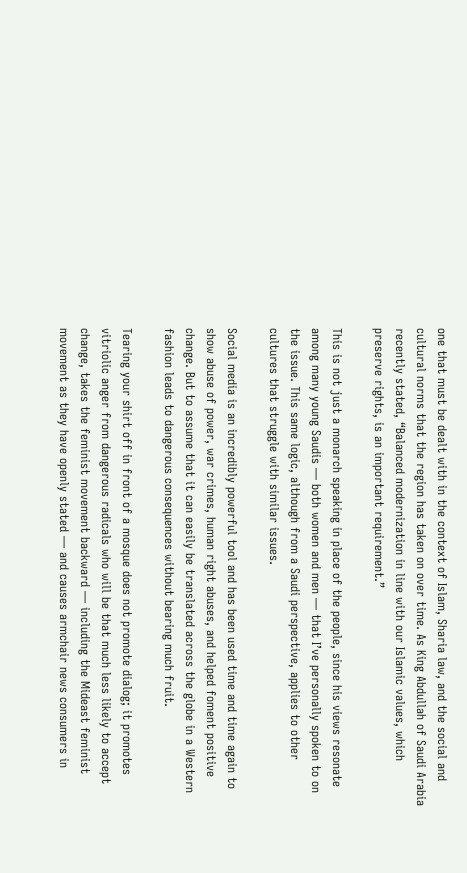one that must be dealt with in the context of Islam, Sharia law, and the social and cultural norms that the region has taken on over time. As King Abdullah of Saudi Arabia recently stated, “Balanced modernization in line with our Islamic values, which preserve rights, is an important requirement.”

This is not just a monarch speaking in place of the people, since his views resonate among many young Saudis — both women and men — that I’ve personally spoken to on the issue. This same logic, although from a Saudi perspective, applies to other cultures that struggle with similar issues.

Social media is an incredibly powerful tool and has been used time and time again to show abuse of power, war crimes, human right abuses, and helped foment positive change. But to assume that it can easily be translated across the globe in a Western fashion leads to dangerous consequences without bearing much fruit.

Tearing your shirt off in front of a mosque does not promote dialog; it promotes vitriolic anger from dangerous radicals who will be that much less likely to accept change, takes the feminist movement backward — including the Mideast feminist movement as they have openly stated — and causes armchair news consumers in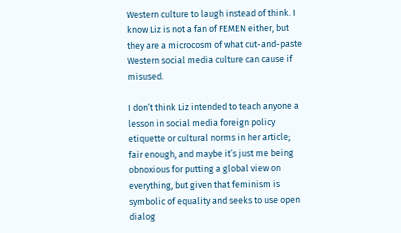Western culture to laugh instead of think. I know Liz is not a fan of FEMEN either, but they are a microcosm of what cut-and-paste Western social media culture can cause if misused.

I don’t think Liz intended to teach anyone a lesson in social media foreign policy etiquette or cultural norms in her article; fair enough, and maybe it’s just me being obnoxious for putting a global view on everything, but given that feminism is symbolic of equality and seeks to use open dialog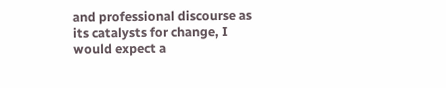and professional discourse as its catalysts for change, I would expect a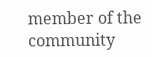member of the community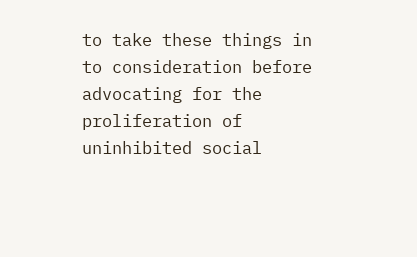to take these things in to consideration before advocating for the proliferation of uninhibited social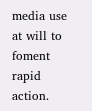media use at will to foment rapid action.